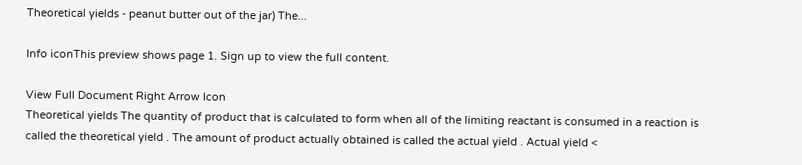Theoretical yields - peanut butter out of the jar) The...

Info iconThis preview shows page 1. Sign up to view the full content.

View Full Document Right Arrow Icon
Theoretical yields The quantity of product that is calculated to form when all of the limiting reactant is consumed in a reaction is called the theoretical yield . The amount of product actually obtained is called the actual yield . Actual yield <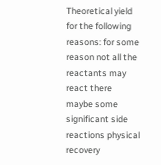Theoretical yield for the following reasons: for some reason not all the reactants may react there maybe some significant side reactions physical recovery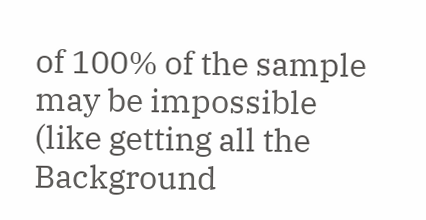of 100% of the sample may be impossible (like getting all the
Background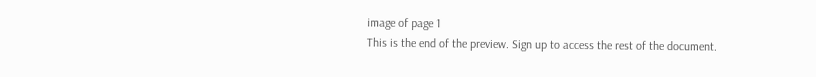image of page 1
This is the end of the preview. Sign up to access the rest of the document.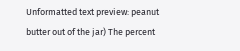Unformatted text preview: peanut butter out of the jar) The percent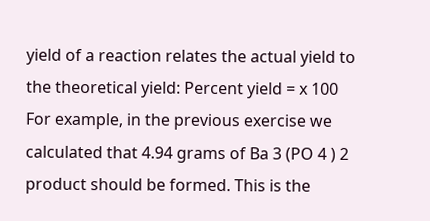yield of a reaction relates the actual yield to the theoretical yield: Percent yield = x 100 For example, in the previous exercise we calculated that 4.94 grams of Ba 3 (PO 4 ) 2 product should be formed. This is the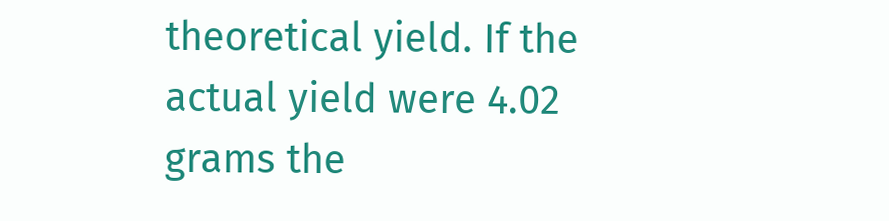theoretical yield. If the actual yield were 4.02 grams the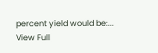percent yield would be:...
View Full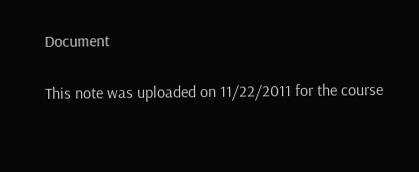Document

This note was uploaded on 11/22/2011 for the course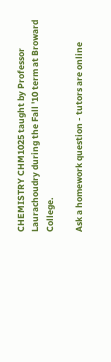CHEMISTRY CHM1025 taught by Professor Laurachoudry during the Fall '10 term at Broward College.

Ask a homework question - tutors are online